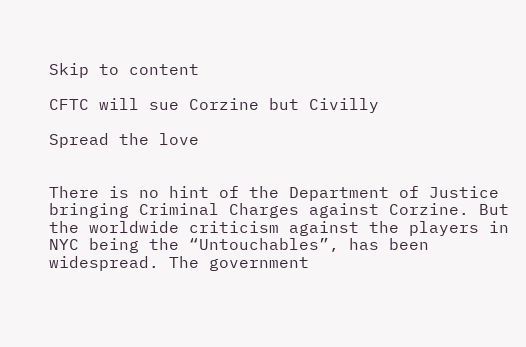Skip to content

CFTC will sue Corzine but Civilly

Spread the love


There is no hint of the Department of Justice bringing Criminal Charges against Corzine. But the worldwide criticism against the players in NYC being the “Untouchables”, has been widespread. The government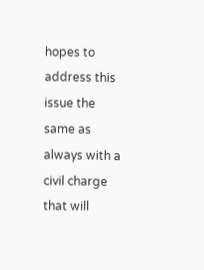hopes to address this issue the same as always with a civil charge that will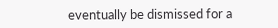eventually be dismissed for a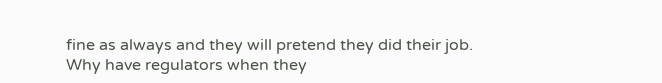fine as always and they will pretend they did their job. Why have regulators when they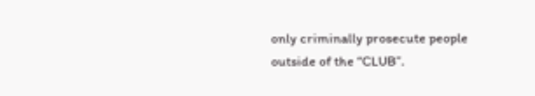only criminally prosecute people outside of the “CLUB”.